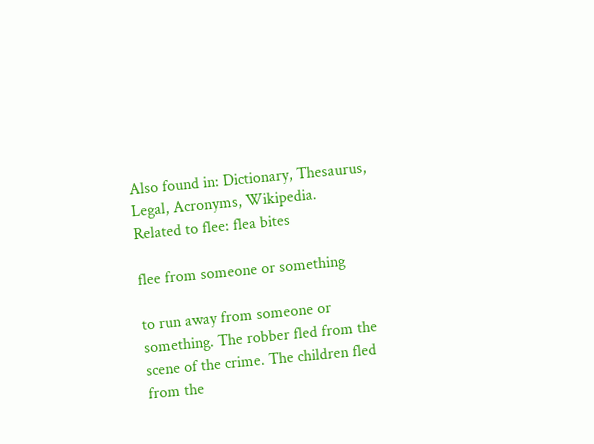Also found in: Dictionary, Thesaurus, Legal, Acronyms, Wikipedia.
Related to flee: flea bites

flee from someone or something

to run away from someone or something. The robber fled from the scene of the crime. The children fled from the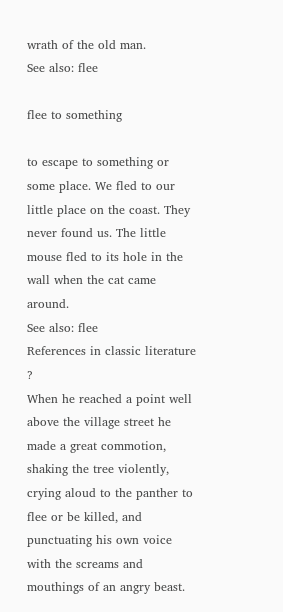wrath of the old man.
See also: flee

flee to something

to escape to something or some place. We fled to our little place on the coast. They never found us. The little mouse fled to its hole in the wall when the cat came around.
See also: flee
References in classic literature ?
When he reached a point well above the village street he made a great commotion, shaking the tree violently, crying aloud to the panther to flee or be killed, and punctuating his own voice with the screams and mouthings of an angry beast.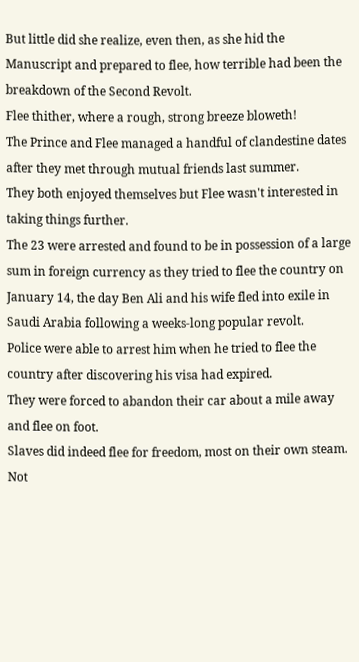But little did she realize, even then, as she hid the Manuscript and prepared to flee, how terrible had been the breakdown of the Second Revolt.
Flee thither, where a rough, strong breeze bloweth!
The Prince and Flee managed a handful of clandestine dates after they met through mutual friends last summer.
They both enjoyed themselves but Flee wasn't interested in taking things further.
The 23 were arrested and found to be in possession of a large sum in foreign currency as they tried to flee the country on January 14, the day Ben Ali and his wife fled into exile in Saudi Arabia following a weeks-long popular revolt.
Police were able to arrest him when he tried to flee the country after discovering his visa had expired.
They were forced to abandon their car about a mile away and flee on foot.
Slaves did indeed flee for freedom, most on their own steam.
Not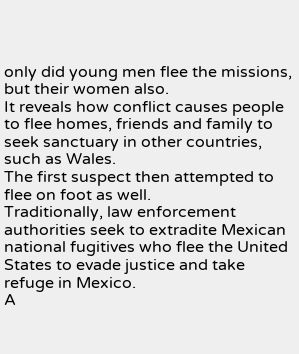only did young men flee the missions, but their women also.
It reveals how conflict causes people to flee homes, friends and family to seek sanctuary in other countries, such as Wales.
The first suspect then attempted to flee on foot as well.
Traditionally, law enforcement authorities seek to extradite Mexican national fugitives who flee the United States to evade justice and take refuge in Mexico.
A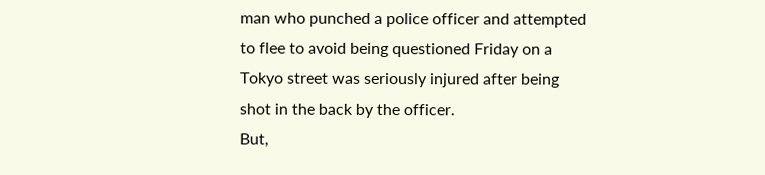man who punched a police officer and attempted to flee to avoid being questioned Friday on a Tokyo street was seriously injured after being shot in the back by the officer.
But,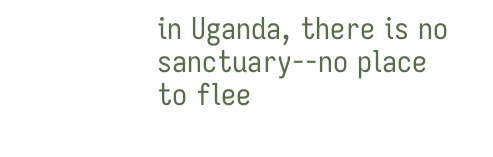in Uganda, there is no sanctuary--no place to flee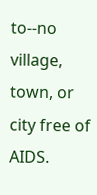to--no village, town, or city free of AIDS.